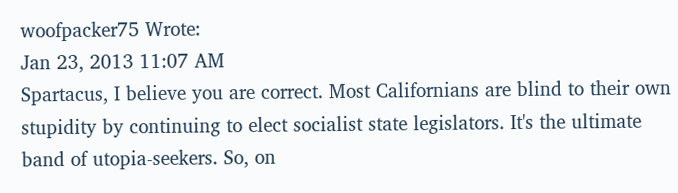woofpacker75 Wrote:
Jan 23, 2013 11:07 AM
Spartacus, I believe you are correct. Most Californians are blind to their own stupidity by continuing to elect socialist state legislators. It's the ultimate band of utopia-seekers. So, on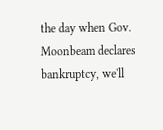the day when Gov. Moonbeam declares bankruptcy, we'll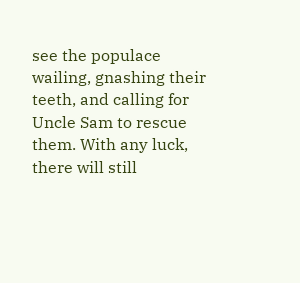see the populace wailing, gnashing their teeth, and calling for Uncle Sam to rescue them. With any luck, there will still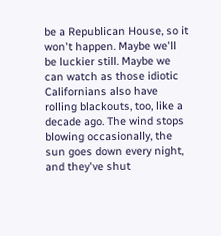be a Republican House, so it won't happen. Maybe we'll be luckier still. Maybe we can watch as those idiotic Californians also have rolling blackouts, too, like a decade ago. The wind stops blowing occasionally, the sun goes down every night, and they've shut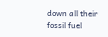down all their fossil fuel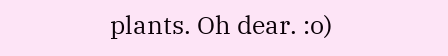plants. Oh dear. :o)